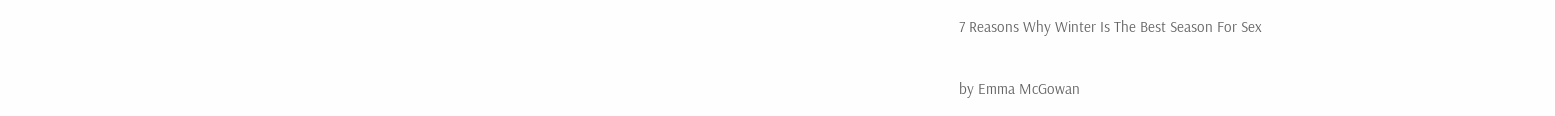7 Reasons Why Winter Is The Best Season For Sex

by Emma McGowan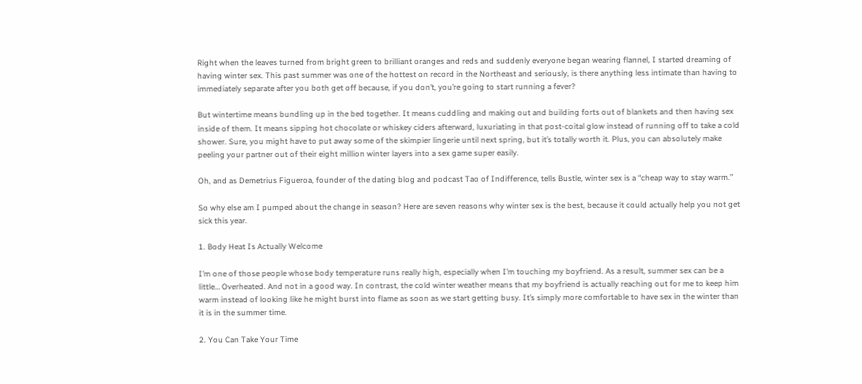Right when the leaves turned from bright green to brilliant oranges and reds and suddenly everyone began wearing flannel, I started dreaming of having winter sex. This past summer was one of the hottest on record in the Northeast and seriously, is there anything less intimate than having to immediately separate after you both get off because, if you don’t, you’re going to start running a fever?

But wintertime means bundling up in the bed together. It means cuddling and making out and building forts out of blankets and then having sex inside of them. It means sipping hot chocolate or whiskey ciders afterward, luxuriating in that post-coital glow instead of running off to take a cold shower. Sure, you might have to put away some of the skimpier lingerie until next spring, but it’s totally worth it. Plus, you can absolutely make peeling your partner out of their eight million winter layers into a sex game super easily.

Oh, and as Demetrius Figueroa, founder of the dating blog and podcast Tao of Indifference, tells Bustle, winter sex is a “cheap way to stay warm.”

So why else am I pumped about the change in season? Here are seven reasons why winter sex is the best, because it could actually help you not get sick this year.

1. Body Heat Is Actually Welcome

I’m one of those people whose body temperature runs really high, especially when I’m touching my boyfriend. As a result, summer sex can be a little… Overheated. And not in a good way. In contrast, the cold winter weather means that my boyfriend is actually reaching out for me to keep him warm instead of looking like he might burst into flame as soon as we start getting busy. It’s simply more comfortable to have sex in the winter than it is in the summer time.

2. You Can Take Your Time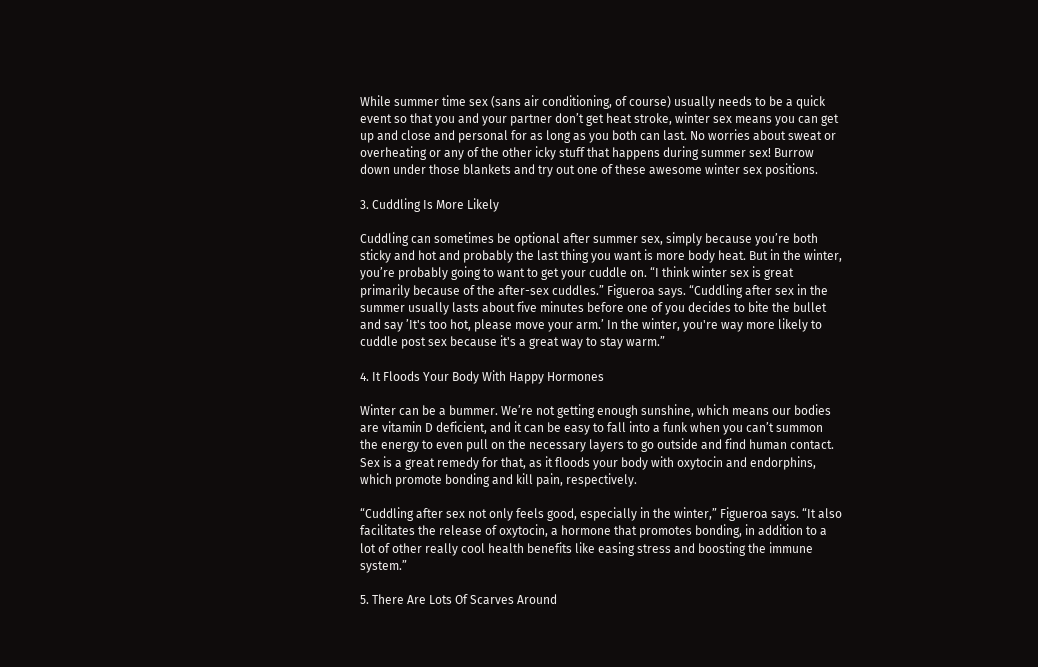While summer time sex (sans air conditioning, of course) usually needs to be a quick event so that you and your partner don’t get heat stroke, winter sex means you can get up and close and personal for as long as you both can last. No worries about sweat or overheating or any of the other icky stuff that happens during summer sex! Burrow down under those blankets and try out one of these awesome winter sex positions.

3. Cuddling Is More Likely

Cuddling can sometimes be optional after summer sex, simply because you’re both sticky and hot and probably the last thing you want is more body heat. But in the winter, you’re probably going to want to get your cuddle on. “I think winter sex is great primarily because of the after-sex cuddles.” Figueroa says. “Cuddling after sex in the summer usually lasts about five minutes before one of you decides to bite the bullet and say ’It's too hot, please move your arm.’ In the winter, you're way more likely to cuddle post sex because it's a great way to stay warm.”

4. It Floods Your Body With Happy Hormones

Winter can be a bummer. We’re not getting enough sunshine, which means our bodies are vitamin D deficient, and it can be easy to fall into a funk when you can’t summon the energy to even pull on the necessary layers to go outside and find human contact. Sex is a great remedy for that, as it floods your body with oxytocin and endorphins, which promote bonding and kill pain, respectively.

“Cuddling after sex not only feels good, especially in the winter,” Figueroa says. “It also facilitates the release of oxytocin, a hormone that promotes bonding, in addition to a lot of other really cool health benefits like easing stress and boosting the immune system.”

5. There Are Lots Of Scarves Around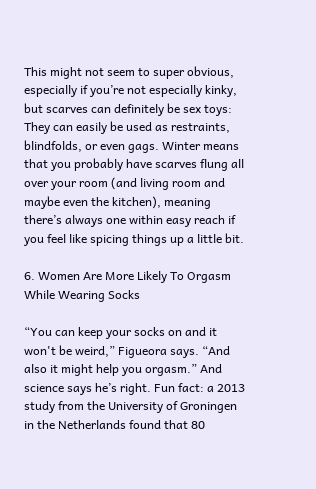This might not seem to super obvious, especially if you’re not especially kinky, but scarves can definitely be sex toys: They can easily be used as restraints, blindfolds, or even gags. Winter means that you probably have scarves flung all over your room (and living room and maybe even the kitchen), meaning there’s always one within easy reach if you feel like spicing things up a little bit.

6. Women Are More Likely To Orgasm While Wearing Socks

“You can keep your socks on and it won't be weird,” Figueora says. “And also it might help you orgasm.” And science says he’s right. Fun fact: a 2013 study from the University of Groningen in the Netherlands found that 80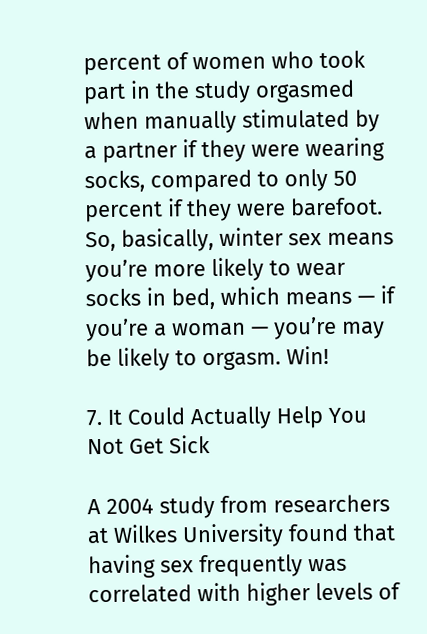percent of women who took part in the study orgasmed when manually stimulated by a partner if they were wearing socks, compared to only 50 percent if they were barefoot. So, basically, winter sex means you’re more likely to wear socks in bed, which means — if you’re a woman — you’re may be likely to orgasm. Win!

7. It Could Actually Help You Not Get Sick

A 2004 study from researchers at Wilkes University found that having sex frequently was correlated with higher levels of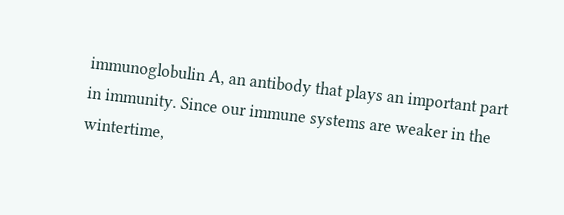immunoglobulin A, an antibody that plays an important part in immunity. Since our immune systems are weaker in the wintertime,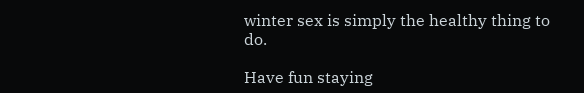winter sex is simply the healthy thing to do.

Have fun staying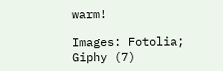warm!

Images: Fotolia; Giphy (7)